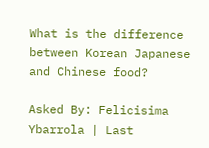What is the difference between Korean Japanese and Chinese food?

Asked By: Felicisima Ybarrola | Last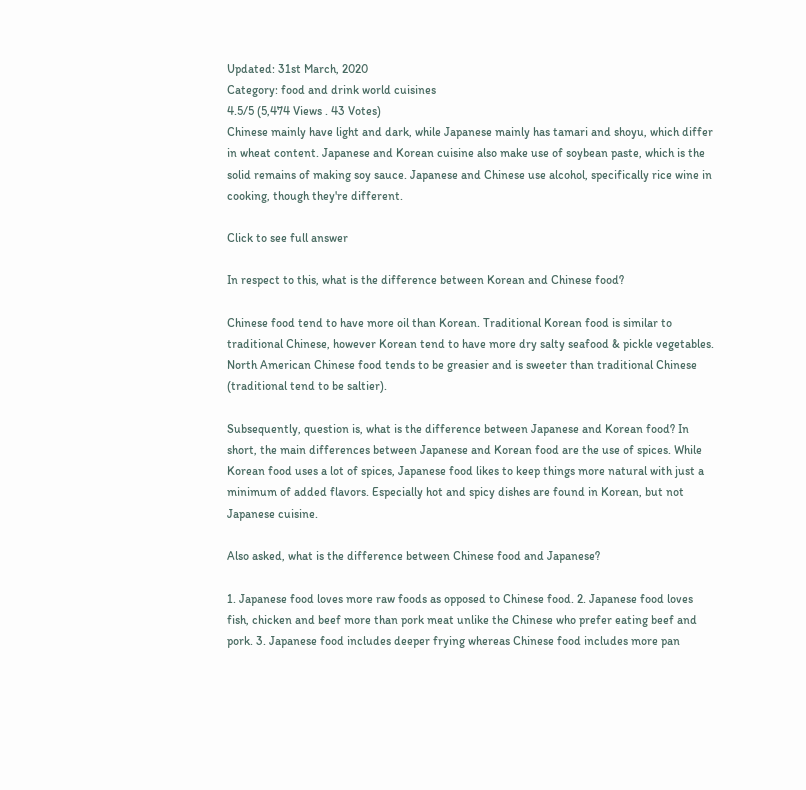Updated: 31st March, 2020
Category: food and drink world cuisines
4.5/5 (5,474 Views . 43 Votes)
Chinese mainly have light and dark, while Japanese mainly has tamari and shoyu, which differ in wheat content. Japanese and Korean cuisine also make use of soybean paste, which is the solid remains of making soy sauce. Japanese and Chinese use alcohol, specifically rice wine in cooking, though they're different.

Click to see full answer

In respect to this, what is the difference between Korean and Chinese food?

Chinese food tend to have more oil than Korean. Traditional Korean food is similar to traditional Chinese, however Korean tend to have more dry salty seafood & pickle vegetables. North American Chinese food tends to be greasier and is sweeter than traditional Chinese (traditional tend to be saltier).

Subsequently, question is, what is the difference between Japanese and Korean food? In short, the main differences between Japanese and Korean food are the use of spices. While Korean food uses a lot of spices, Japanese food likes to keep things more natural with just a minimum of added flavors. Especially hot and spicy dishes are found in Korean, but not Japanese cuisine.

Also asked, what is the difference between Chinese food and Japanese?

1. Japanese food loves more raw foods as opposed to Chinese food. 2. Japanese food loves fish, chicken and beef more than pork meat unlike the Chinese who prefer eating beef and pork. 3. Japanese food includes deeper frying whereas Chinese food includes more pan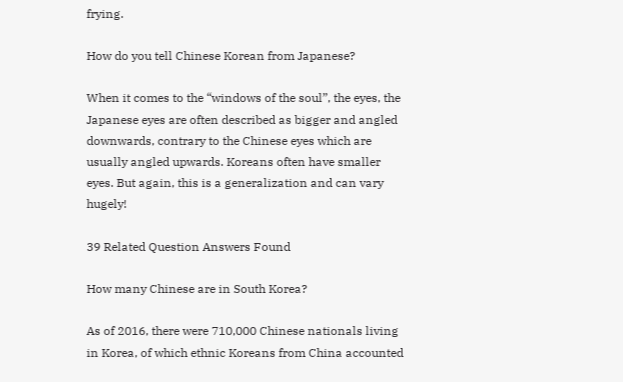frying.

How do you tell Chinese Korean from Japanese?

When it comes to the “windows of the soul”, the eyes, the Japanese eyes are often described as bigger and angled downwards, contrary to the Chinese eyes which are usually angled upwards. Koreans often have smaller eyes. But again, this is a generalization and can vary hugely!

39 Related Question Answers Found

How many Chinese are in South Korea?

As of 2016, there were 710,000 Chinese nationals living in Korea, of which ethnic Koreans from China accounted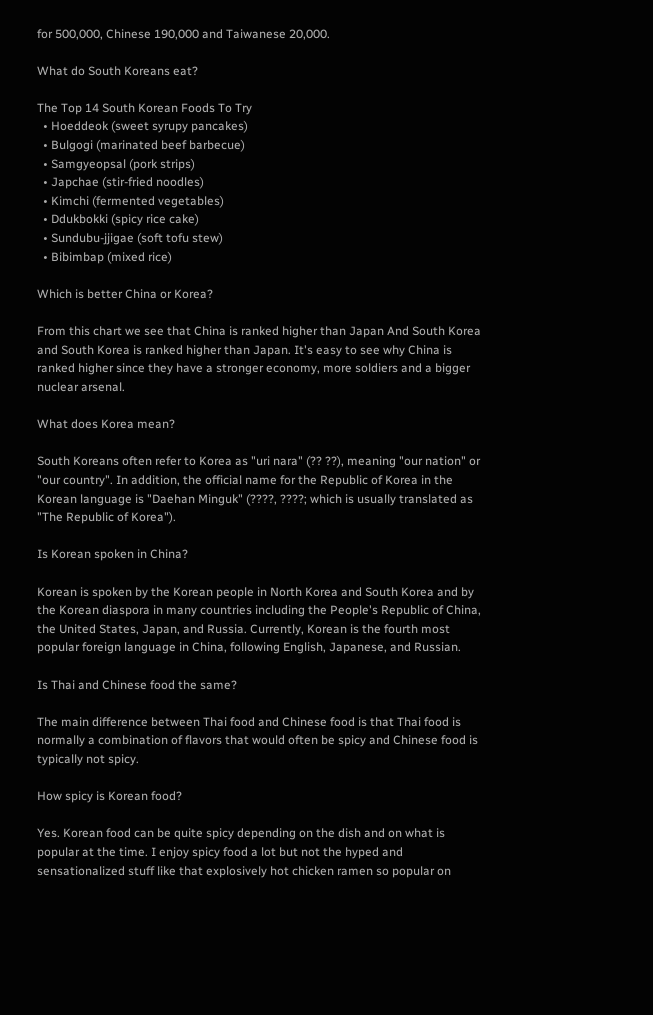for 500,000, Chinese 190,000 and Taiwanese 20,000.

What do South Koreans eat?

The Top 14 South Korean Foods To Try
  • Hoeddeok (sweet syrupy pancakes)
  • Bulgogi (marinated beef barbecue)
  • Samgyeopsal (pork strips)
  • Japchae (stir-fried noodles)
  • Kimchi (fermented vegetables)
  • Ddukbokki (spicy rice cake)
  • Sundubu-jjigae (soft tofu stew)
  • Bibimbap (mixed rice)

Which is better China or Korea?

From this chart we see that China is ranked higher than Japan And South Korea and South Korea is ranked higher than Japan. It's easy to see why China is ranked higher since they have a stronger economy, more soldiers and a bigger nuclear arsenal.

What does Korea mean?

South Koreans often refer to Korea as "uri nara" (?? ??), meaning "our nation" or "our country". In addition, the official name for the Republic of Korea in the Korean language is "Daehan Minguk" (????, ????; which is usually translated as "The Republic of Korea").

Is Korean spoken in China?

Korean is spoken by the Korean people in North Korea and South Korea and by the Korean diaspora in many countries including the People's Republic of China, the United States, Japan, and Russia. Currently, Korean is the fourth most popular foreign language in China, following English, Japanese, and Russian.

Is Thai and Chinese food the same?

The main difference between Thai food and Chinese food is that Thai food is normally a combination of flavors that would often be spicy and Chinese food is typically not spicy.

How spicy is Korean food?

Yes. Korean food can be quite spicy depending on the dish and on what is popular at the time. I enjoy spicy food a lot but not the hyped and sensationalized stuff like that explosively hot chicken ramen so popular on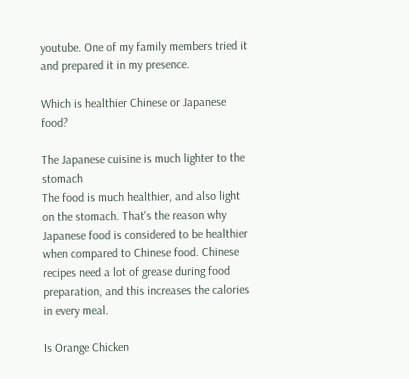youtube. One of my family members tried it and prepared it in my presence.

Which is healthier Chinese or Japanese food?

The Japanese cuisine is much lighter to the stomach
The food is much healthier, and also light on the stomach. That's the reason why Japanese food is considered to be healthier when compared to Chinese food. Chinese recipes need a lot of grease during food preparation, and this increases the calories in every meal.

Is Orange Chicken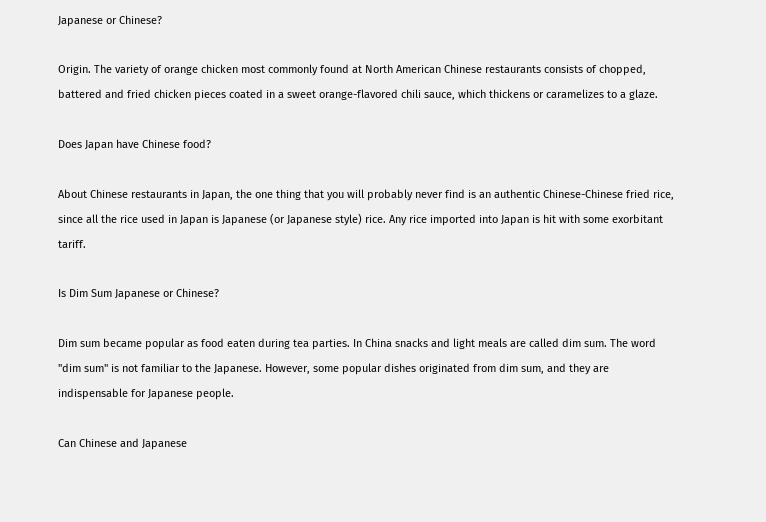Japanese or Chinese?

Origin. The variety of orange chicken most commonly found at North American Chinese restaurants consists of chopped, battered and fried chicken pieces coated in a sweet orange-flavored chili sauce, which thickens or caramelizes to a glaze.

Does Japan have Chinese food?

About Chinese restaurants in Japan, the one thing that you will probably never find is an authentic Chinese-Chinese fried rice, since all the rice used in Japan is Japanese (or Japanese style) rice. Any rice imported into Japan is hit with some exorbitant tariff.

Is Dim Sum Japanese or Chinese?

Dim sum became popular as food eaten during tea parties. In China snacks and light meals are called dim sum. The word "dim sum" is not familiar to the Japanese. However, some popular dishes originated from dim sum, and they are indispensable for Japanese people.

Can Chinese and Japanese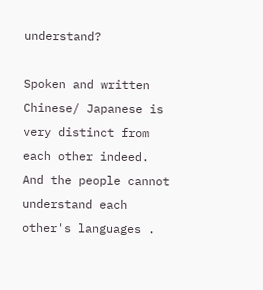understand?

Spoken and written Chinese/ Japanese is very distinct from each other indeed. And the people cannot understand each other's languages .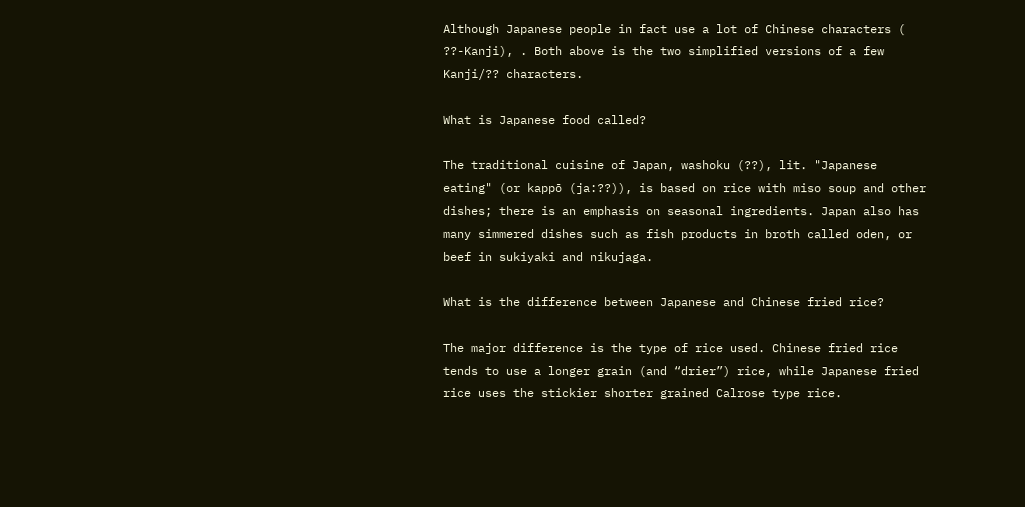Although Japanese people in fact use a lot of Chinese characters ( ??-Kanji), . Both above is the two simplified versions of a few Kanji/?? characters.

What is Japanese food called?

The traditional cuisine of Japan, washoku (??), lit. "Japanese eating" (or kappō (ja:??)), is based on rice with miso soup and other dishes; there is an emphasis on seasonal ingredients. Japan also has many simmered dishes such as fish products in broth called oden, or beef in sukiyaki and nikujaga.

What is the difference between Japanese and Chinese fried rice?

The major difference is the type of rice used. Chinese fried rice tends to use a longer grain (and “drier”) rice, while Japanese fried rice uses the stickier shorter grained Calrose type rice.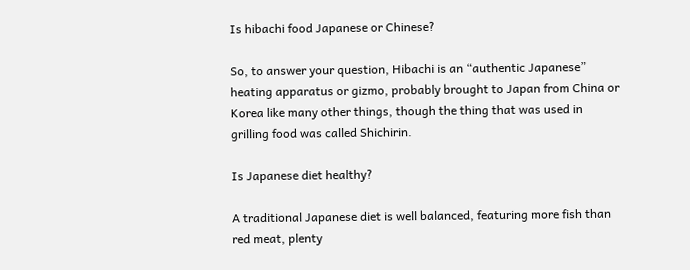Is hibachi food Japanese or Chinese?

So, to answer your question, Hibachi is an “authentic Japanese” heating apparatus or gizmo, probably brought to Japan from China or Korea like many other things, though the thing that was used in grilling food was called Shichirin.

Is Japanese diet healthy?

A traditional Japanese diet is well balanced, featuring more fish than red meat, plenty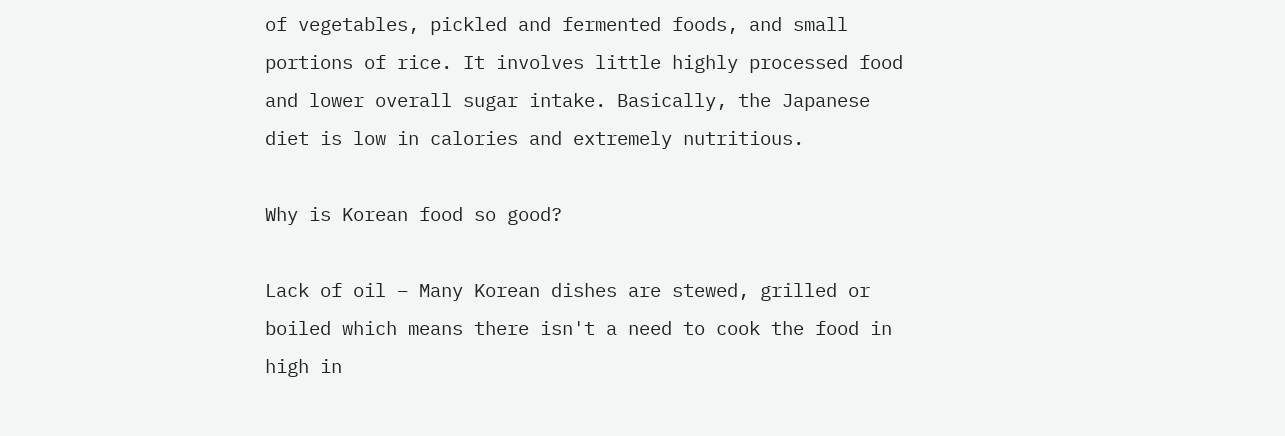of vegetables, pickled and fermented foods, and small portions of rice. It involves little highly processed food and lower overall sugar intake. Basically, the Japanese diet is low in calories and extremely nutritious.

Why is Korean food so good?

Lack of oil – Many Korean dishes are stewed, grilled or boiled which means there isn't a need to cook the food in high in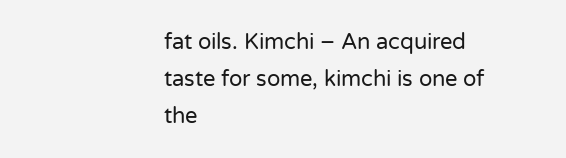fat oils. Kimchi – An acquired taste for some, kimchi is one of the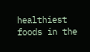healthiest foods in the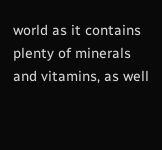world as it contains plenty of minerals and vitamins, as well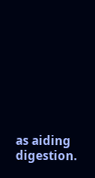as aiding digestion.